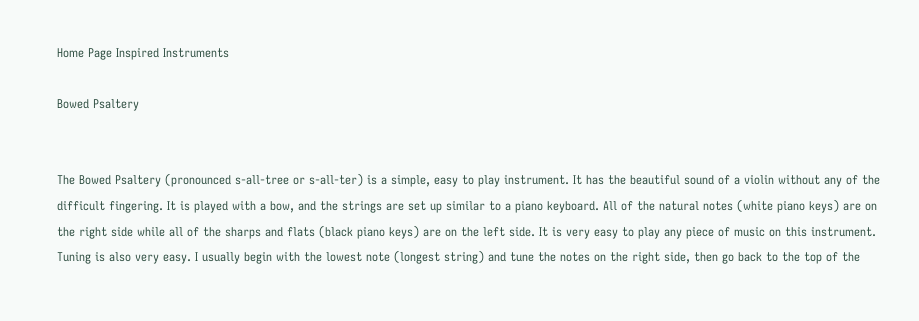Home Page Inspired Instruments

Bowed Psaltery


The Bowed Psaltery (pronounced s-all-tree or s-all-ter) is a simple, easy to play instrument. It has the beautiful sound of a violin without any of the difficult fingering. It is played with a bow, and the strings are set up similar to a piano keyboard. All of the natural notes (white piano keys) are on the right side while all of the sharps and flats (black piano keys) are on the left side. It is very easy to play any piece of music on this instrument. Tuning is also very easy. I usually begin with the lowest note (longest string) and tune the notes on the right side, then go back to the top of the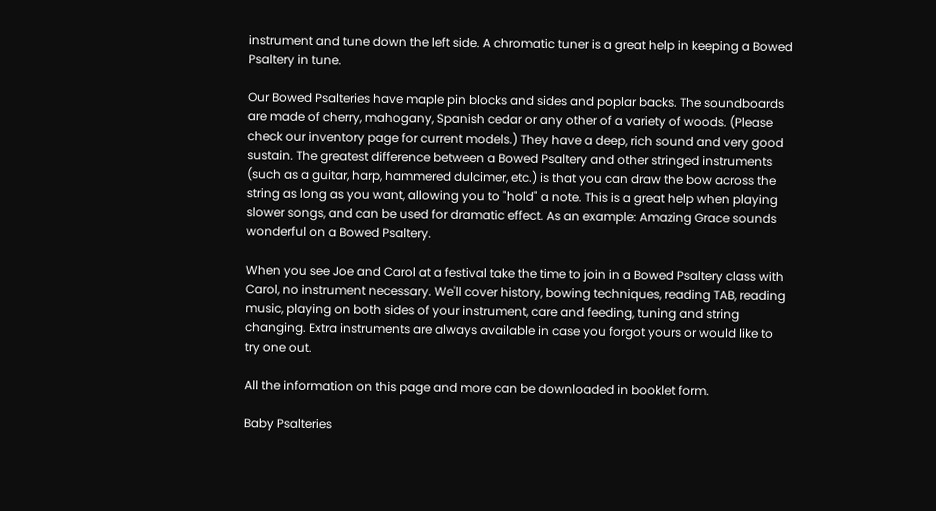instrument and tune down the left side. A chromatic tuner is a great help in keeping a Bowed Psaltery in tune.

Our Bowed Psalteries have maple pin blocks and sides and poplar backs. The soundboards are made of cherry, mahogany, Spanish cedar or any other of a variety of woods. (Please check our inventory page for current models.) They have a deep, rich sound and very good sustain. The greatest difference between a Bowed Psaltery and other stringed instruments (such as a guitar, harp, hammered dulcimer, etc.) is that you can draw the bow across the string as long as you want, allowing you to "hold" a note. This is a great help when playing slower songs, and can be used for dramatic effect. As an example: Amazing Grace sounds wonderful on a Bowed Psaltery.

When you see Joe and Carol at a festival take the time to join in a Bowed Psaltery class with Carol, no instrument necessary. We'll cover history, bowing techniques, reading TAB, reading music, playing on both sides of your instrument, care and feeding, tuning and string changing. Extra instruments are always available in case you forgot yours or would like to try one out.

All the information on this page and more can be downloaded in booklet form.

Baby Psalteries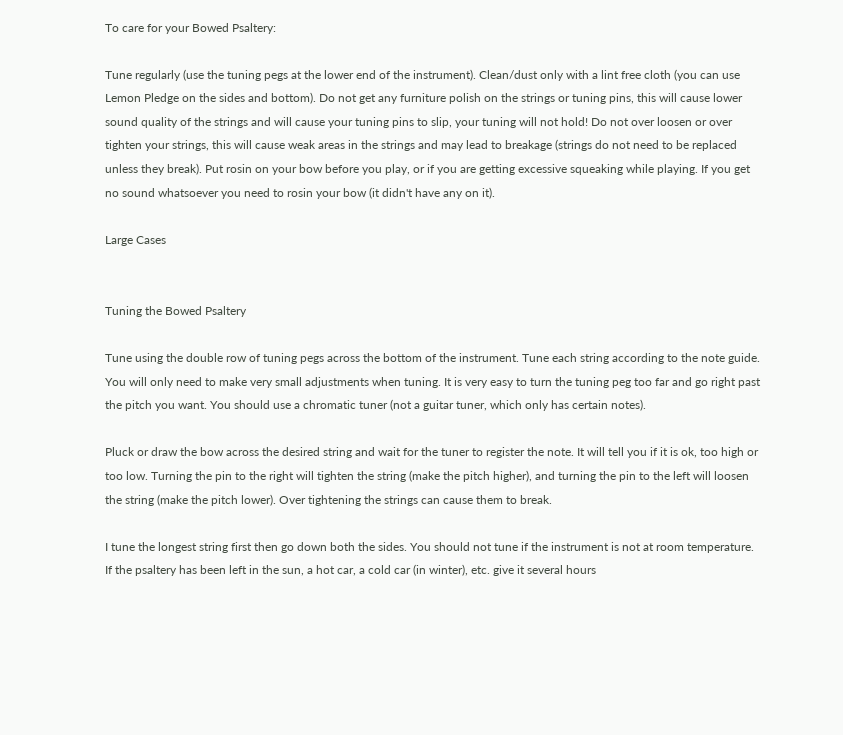To care for your Bowed Psaltery:

Tune regularly (use the tuning pegs at the lower end of the instrument). Clean/dust only with a lint free cloth (you can use Lemon Pledge on the sides and bottom). Do not get any furniture polish on the strings or tuning pins, this will cause lower sound quality of the strings and will cause your tuning pins to slip, your tuning will not hold! Do not over loosen or over tighten your strings, this will cause weak areas in the strings and may lead to breakage (strings do not need to be replaced unless they break). Put rosin on your bow before you play, or if you are getting excessive squeaking while playing. If you get no sound whatsoever you need to rosin your bow (it didn't have any on it).

Large Cases


Tuning the Bowed Psaltery

Tune using the double row of tuning pegs across the bottom of the instrument. Tune each string according to the note guide. You will only need to make very small adjustments when tuning. It is very easy to turn the tuning peg too far and go right past the pitch you want. You should use a chromatic tuner (not a guitar tuner, which only has certain notes).

Pluck or draw the bow across the desired string and wait for the tuner to register the note. It will tell you if it is ok, too high or too low. Turning the pin to the right will tighten the string (make the pitch higher), and turning the pin to the left will loosen the string (make the pitch lower). Over tightening the strings can cause them to break.

I tune the longest string first then go down both the sides. You should not tune if the instrument is not at room temperature. If the psaltery has been left in the sun, a hot car, a cold car (in winter), etc. give it several hours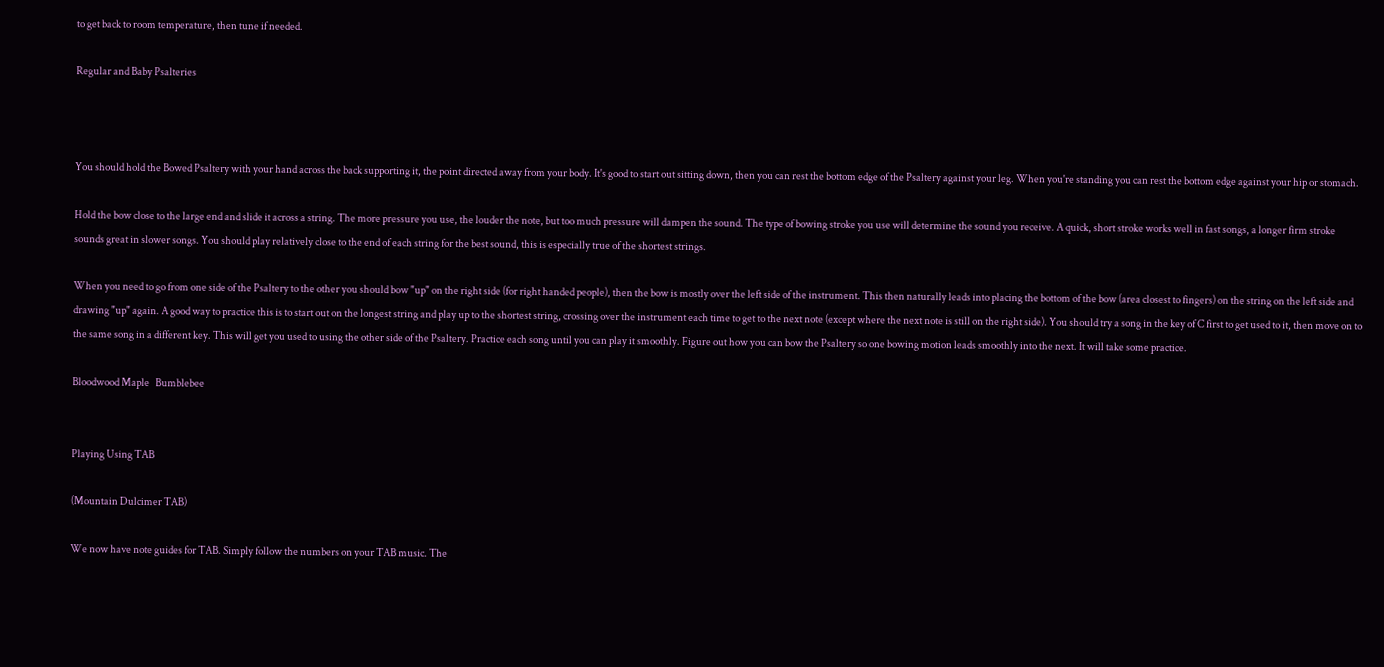to get back to room temperature, then tune if needed.

Regular and Baby Psalteries



You should hold the Bowed Psaltery with your hand across the back supporting it, the point directed away from your body. It's good to start out sitting down, then you can rest the bottom edge of the Psaltery against your leg. When you're standing you can rest the bottom edge against your hip or stomach.

Hold the bow close to the large end and slide it across a string. The more pressure you use, the louder the note, but too much pressure will dampen the sound. The type of bowing stroke you use will determine the sound you receive. A quick, short stroke works well in fast songs, a longer firm stroke sounds great in slower songs. You should play relatively close to the end of each string for the best sound, this is especially true of the shortest strings.

When you need to go from one side of the Psaltery to the other you should bow "up" on the right side (for right handed people), then the bow is mostly over the left side of the instrument. This then naturally leads into placing the bottom of the bow (area closest to fingers) on the string on the left side and drawing "up" again. A good way to practice this is to start out on the longest string and play up to the shortest string, crossing over the instrument each time to get to the next note (except where the next note is still on the right side). You should try a song in the key of C first to get used to it, then move on to the same song in a different key. This will get you used to using the other side of the Psaltery. Practice each song until you can play it smoothly. Figure out how you can bow the Psaltery so one bowing motion leads smoothly into the next. It will take some practice.

Bloodwood Maple   Bumblebee


Playing Using TAB

(Mountain Dulcimer TAB)

We now have note guides for TAB. Simply follow the numbers on your TAB music. The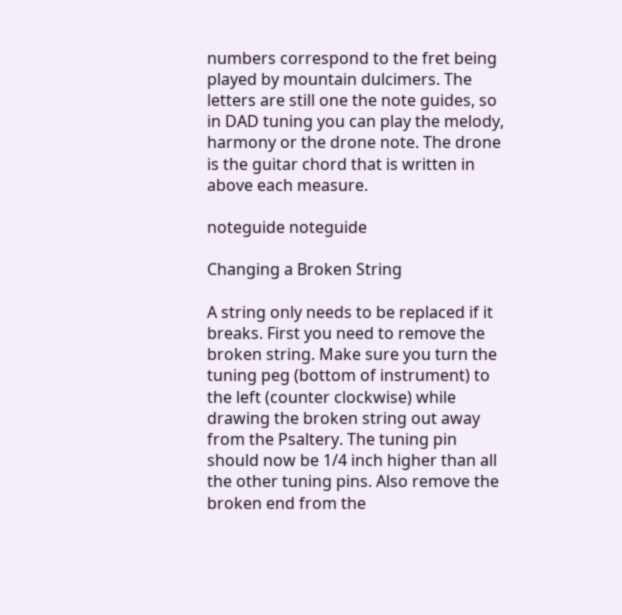numbers correspond to the fret being played by mountain dulcimers. The letters are still one the note guides, so in DAD tuning you can play the melody, harmony or the drone note. The drone is the guitar chord that is written in above each measure.

noteguide noteguide

Changing a Broken String

A string only needs to be replaced if it breaks. First you need to remove the broken string. Make sure you turn the tuning peg (bottom of instrument) to the left (counter clockwise) while drawing the broken string out away from the Psaltery. The tuning pin should now be 1/4 inch higher than all the other tuning pins. Also remove the broken end from the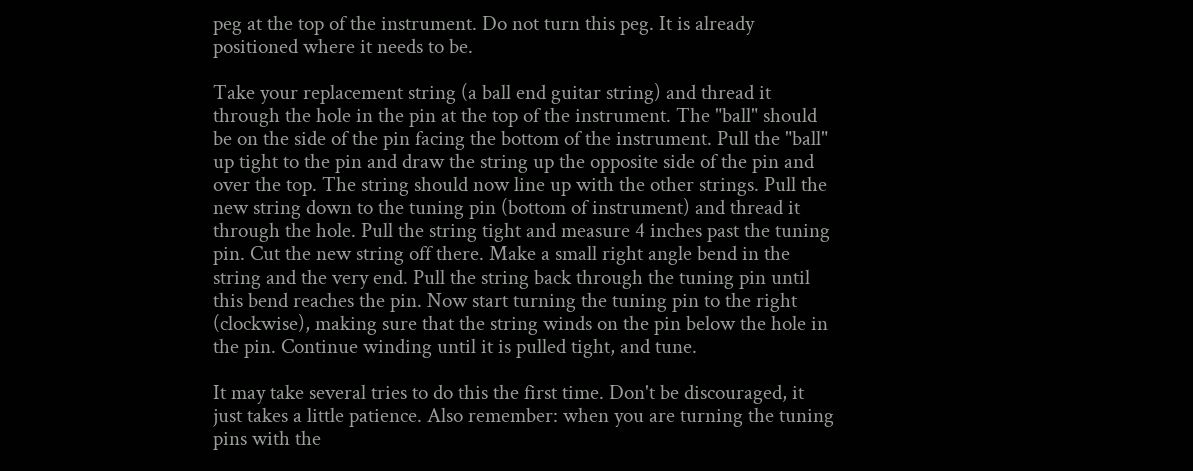peg at the top of the instrument. Do not turn this peg. It is already positioned where it needs to be.

Take your replacement string (a ball end guitar string) and thread it through the hole in the pin at the top of the instrument. The "ball" should be on the side of the pin facing the bottom of the instrument. Pull the "ball" up tight to the pin and draw the string up the opposite side of the pin and over the top. The string should now line up with the other strings. Pull the new string down to the tuning pin (bottom of instrument) and thread it through the hole. Pull the string tight and measure 4 inches past the tuning pin. Cut the new string off there. Make a small right angle bend in the string and the very end. Pull the string back through the tuning pin until this bend reaches the pin. Now start turning the tuning pin to the right (clockwise), making sure that the string winds on the pin below the hole in the pin. Continue winding until it is pulled tight, and tune.

It may take several tries to do this the first time. Don't be discouraged, it just takes a little patience. Also remember: when you are turning the tuning pins with the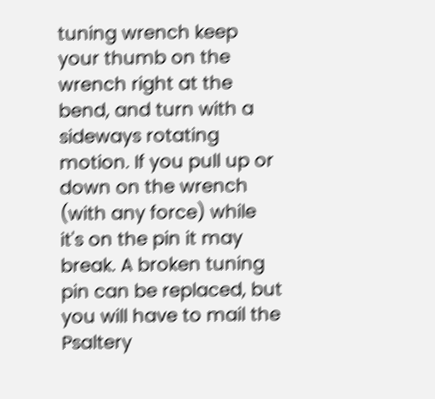tuning wrench keep your thumb on the wrench right at the bend, and turn with a sideways rotating motion. If you pull up or down on the wrench (with any force) while it's on the pin it may break. A broken tuning pin can be replaced, but you will have to mail the Psaltery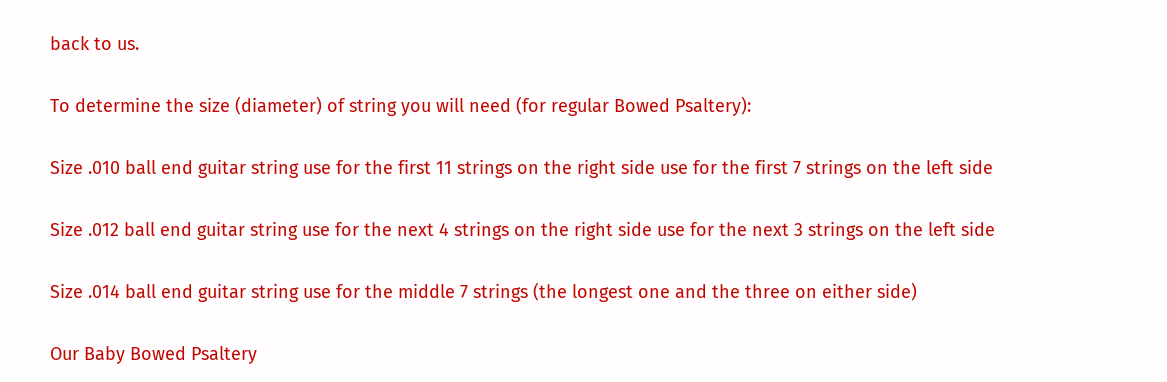back to us.

To determine the size (diameter) of string you will need (for regular Bowed Psaltery):

Size .010 ball end guitar string use for the first 11 strings on the right side use for the first 7 strings on the left side

Size .012 ball end guitar string use for the next 4 strings on the right side use for the next 3 strings on the left side

Size .014 ball end guitar string use for the middle 7 strings (the longest one and the three on either side)

Our Baby Bowed Psaltery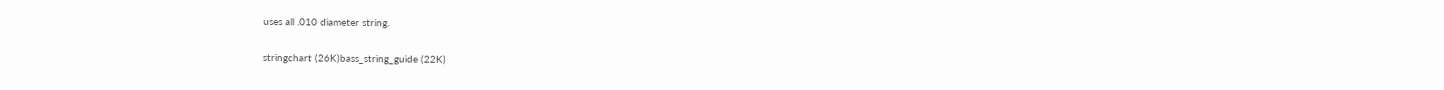uses all .010 diameter string.

stringchart (26K)bass_string_guide (22K)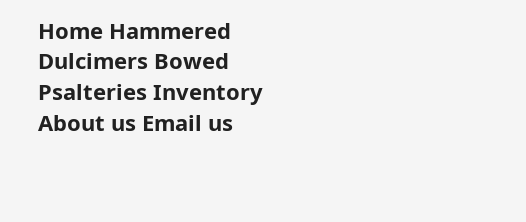Home Hammered Dulcimers Bowed Psalteries Inventory About us Email us